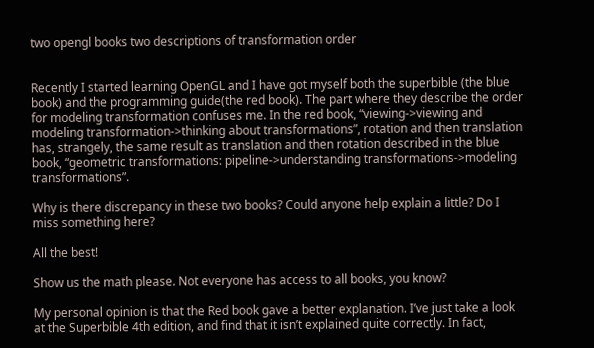two opengl books two descriptions of transformation order


Recently I started learning OpenGL and I have got myself both the superbible (the blue book) and the programming guide(the red book). The part where they describe the order for modeling transformation confuses me. In the red book, “viewing->viewing and modeling transformation->thinking about transformations”, rotation and then translation has, strangely, the same result as translation and then rotation described in the blue book, “geometric transformations: pipeline->understanding transformations->modeling transformations”.

Why is there discrepancy in these two books? Could anyone help explain a little? Do I miss something here?

All the best!

Show us the math please. Not everyone has access to all books, you know?

My personal opinion is that the Red book gave a better explanation. I’ve just take a look at the Superbible 4th edition, and find that it isn’t explained quite correctly. In fact,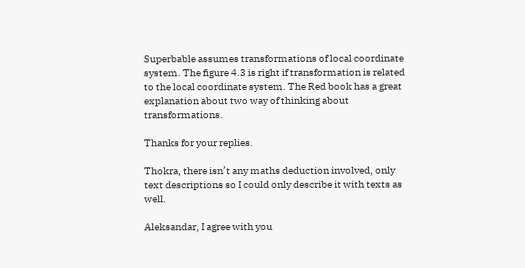Superbable assumes transformations of local coordinate system. The figure 4.3 is right if transformation is related to the local coordinate system. The Red book has a great explanation about two way of thinking about transformations.

Thanks for your replies.

Thokra, there isn’t any maths deduction involved, only text descriptions so I could only describe it with texts as well.

Aleksandar, I agree with you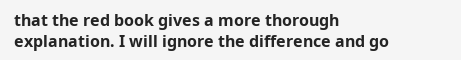that the red book gives a more thorough explanation. I will ignore the difference and go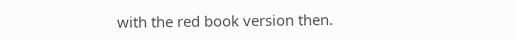with the red book version then.